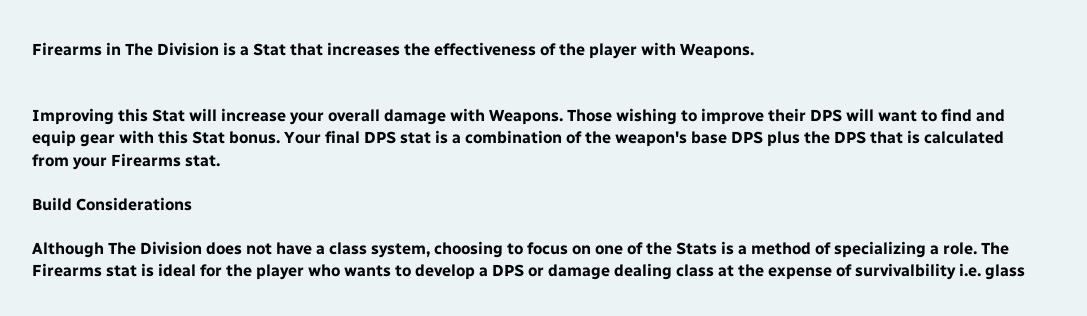Firearms in The Division is a Stat that increases the effectiveness of the player with Weapons.


Improving this Stat will increase your overall damage with Weapons. Those wishing to improve their DPS will want to find and equip gear with this Stat bonus. Your final DPS stat is a combination of the weapon's base DPS plus the DPS that is calculated from your Firearms stat.

Build Considerations

Although The Division does not have a class system, choosing to focus on one of the Stats is a method of specializing a role. The Firearms stat is ideal for the player who wants to develop a DPS or damage dealing class at the expense of survivalbility i.e. glass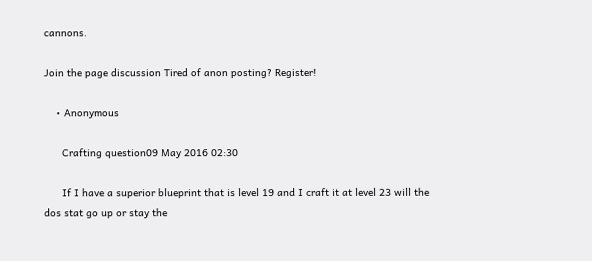cannons.

Join the page discussion Tired of anon posting? Register!

    • Anonymous

      Crafting question09 May 2016 02:30

      If I have a superior blueprint that is level 19 and I craft it at level 23 will the dos stat go up or stay the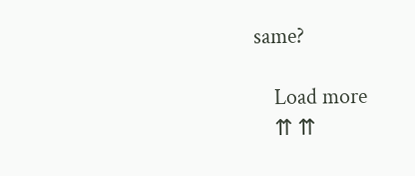same?

    Load more
    ⇈ ⇈